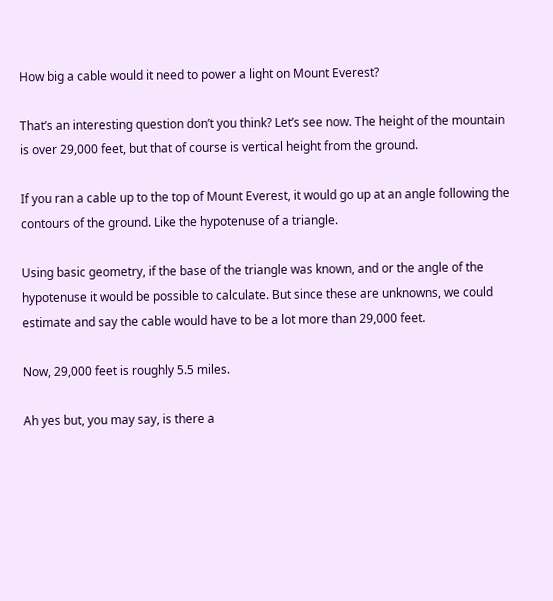How big a cable would it need to power a light on Mount Everest?

That’s an interesting question don’t you think? Let’s see now. The height of the mountain is over 29,000 feet, but that of course is vertical height from the ground.

If you ran a cable up to the top of Mount Everest, it would go up at an angle following the contours of the ground. Like the hypotenuse of a triangle.

Using basic geometry, if the base of the triangle was known, and or the angle of the hypotenuse it would be possible to calculate. But since these are unknowns, we could estimate and say the cable would have to be a lot more than 29,000 feet.

Now, 29,000 feet is roughly 5.5 miles.

Ah yes but, you may say, is there a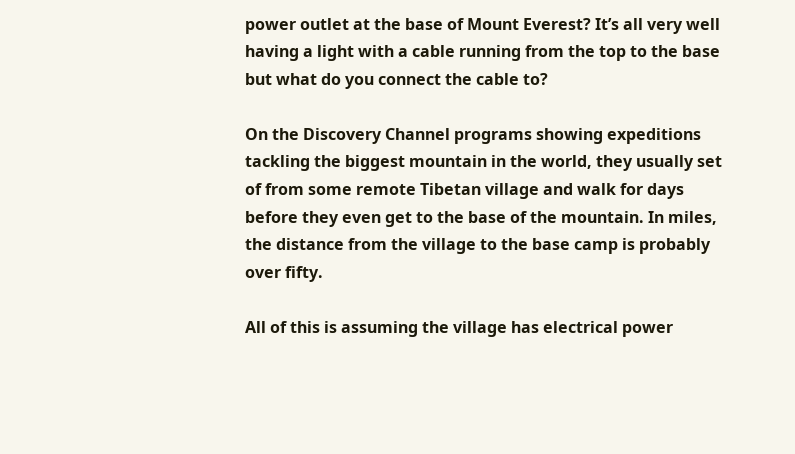power outlet at the base of Mount Everest? It’s all very well having a light with a cable running from the top to the base but what do you connect the cable to?

On the Discovery Channel programs showing expeditions tackling the biggest mountain in the world, they usually set of from some remote Tibetan village and walk for days before they even get to the base of the mountain. In miles, the distance from the village to the base camp is probably over fifty.

All of this is assuming the village has electrical power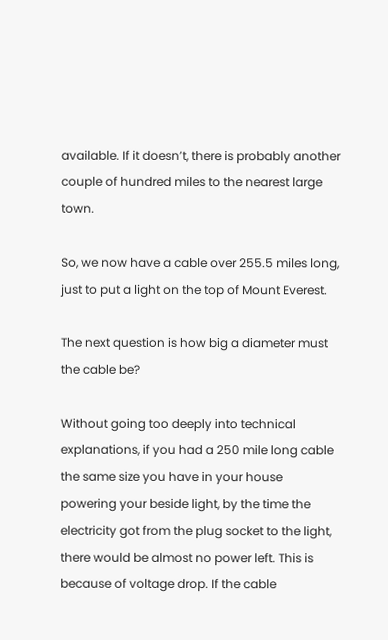available. If it doesn’t, there is probably another couple of hundred miles to the nearest large town.

So, we now have a cable over 255.5 miles long, just to put a light on the top of Mount Everest.

The next question is how big a diameter must the cable be?

Without going too deeply into technical explanations, if you had a 250 mile long cable the same size you have in your house powering your beside light, by the time the electricity got from the plug socket to the light, there would be almost no power left. This is because of voltage drop. If the cable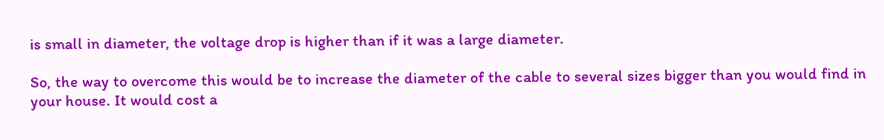is small in diameter, the voltage drop is higher than if it was a large diameter.

So, the way to overcome this would be to increase the diameter of the cable to several sizes bigger than you would find in your house. It would cost a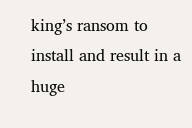king’s ransom to install and result in a huge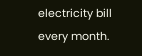electricity bill every month.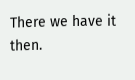There we have it then.